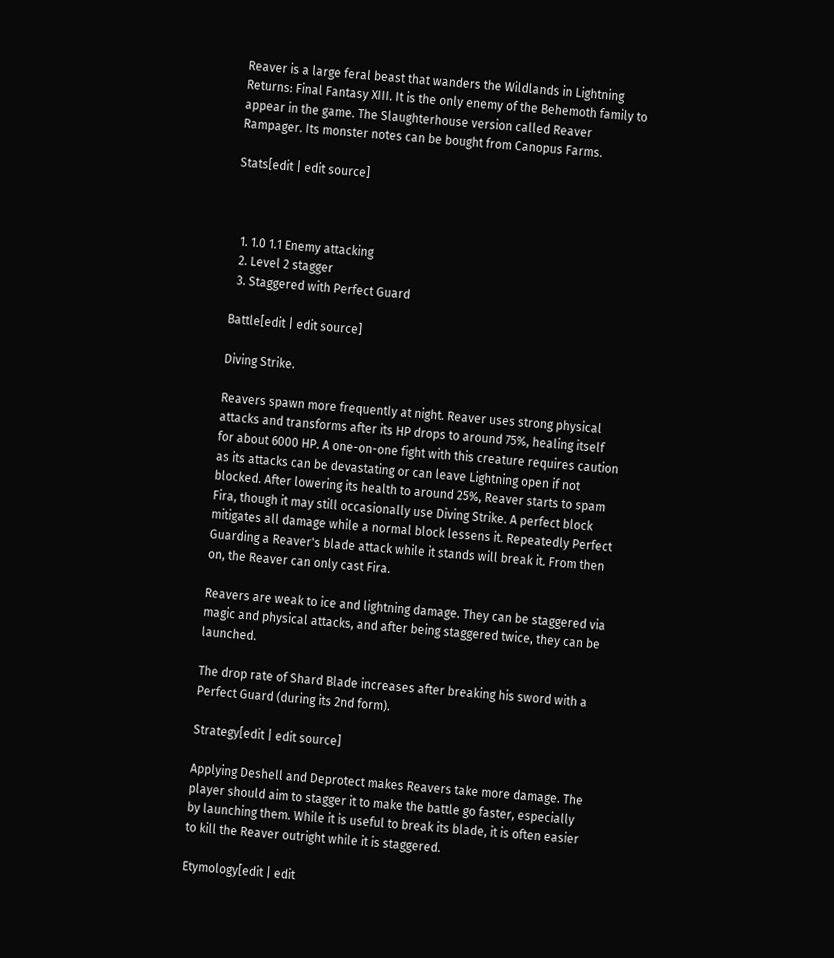Reaver is a large feral beast that wanders the Wildlands in Lightning Returns: Final Fantasy XIII. It is the only enemy of the Behemoth family to appear in the game. The Slaughterhouse version called Reaver Rampager. Its monster notes can be bought from Canopus Farms.

Stats[edit | edit source]



  1. 1.0 1.1 Enemy attacking
  2. Level 2 stagger
  3. Staggered with Perfect Guard

Battle[edit | edit source]

Diving Strike.

Reavers spawn more frequently at night. Reaver uses strong physical attacks and transforms after its HP drops to around 75%, healing itself for about 6000 HP. A one-on-one fight with this creature requires caution as its attacks can be devastating or can leave Lightning open if not blocked. After lowering its health to around 25%, Reaver starts to spam Fira, though it may still occasionally use Diving Strike. A perfect block mitigates all damage while a normal block lessens it. Repeatedly Perfect Guarding a Reaver's blade attack while it stands will break it. From then on, the Reaver can only cast Fira.

Reavers are weak to ice and lightning damage. They can be staggered via magic and physical attacks, and after being staggered twice, they can be launched.

The drop rate of Shard Blade increases after breaking his sword with a Perfect Guard (during its 2nd form).

Strategy[edit | edit source]

Applying Deshell and Deprotect makes Reavers take more damage. The player should aim to stagger it to make the battle go faster, especially by launching them. While it is useful to break its blade, it is often easier to kill the Reaver outright while it is staggered.

Etymology[edit | edit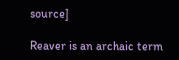source]

Reaver is an archaic term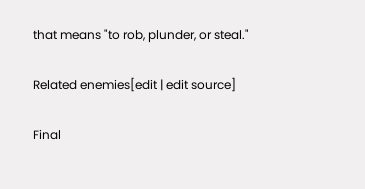that means "to rob, plunder, or steal."

Related enemies[edit | edit source]

Final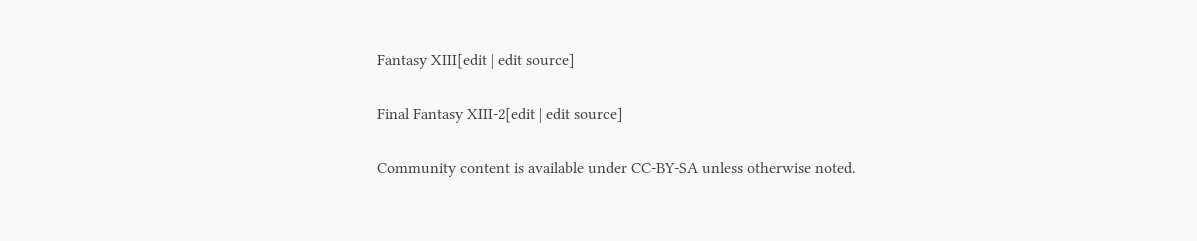Fantasy XIII[edit | edit source]

Final Fantasy XIII-2[edit | edit source]

Community content is available under CC-BY-SA unless otherwise noted.